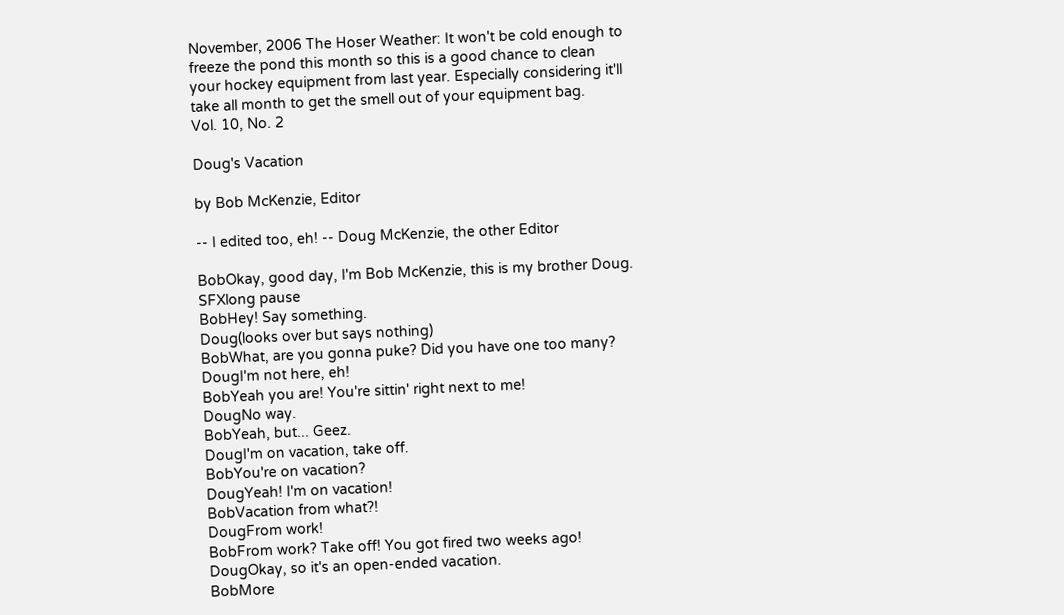November, 2006 The Hoser Weather: It won't be cold enough to freeze the pond this month so this is a good chance to clean your hockey equipment from last year. Especially considering it'll take all month to get the smell out of your equipment bag.
Vol. 10, No. 2

Doug's Vacation

by Bob McKenzie, Editor

-- I edited too, eh! -- Doug McKenzie, the other Editor

BobOkay, good day, I'm Bob McKenzie, this is my brother Doug.
SFXlong pause
BobHey! Say something.
Doug(looks over but says nothing)
BobWhat, are you gonna puke? Did you have one too many?
DougI'm not here, eh!
BobYeah you are! You're sittin' right next to me!
DougNo way.
BobYeah, but... Geez.
DougI'm on vacation, take off.
BobYou're on vacation?
DougYeah! I'm on vacation!
BobVacation from what?!
DougFrom work!
BobFrom work? Take off! You got fired two weeks ago!
DougOkay, so it's an open-ended vacation.
BobMore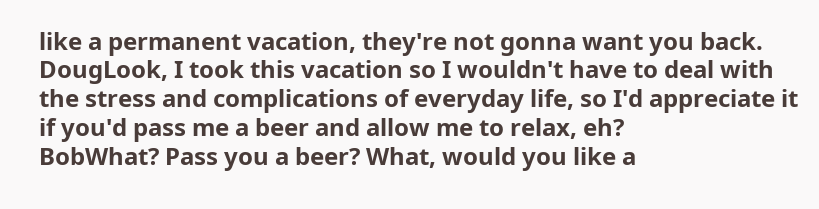like a permanent vacation, they're not gonna want you back.
DougLook, I took this vacation so I wouldn't have to deal with the stress and complications of everyday life, so I'd appreciate it if you'd pass me a beer and allow me to relax, eh?
BobWhat? Pass you a beer? What, would you like a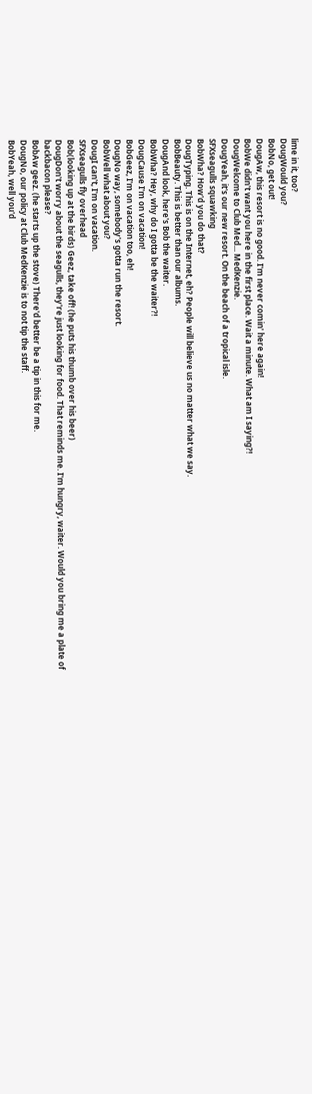lime in it, too?
DougWould you?
BobNo, get out!
DougAw, this resort is no good. I'm never comin' here again!
BobWe didn't want you here in the first place. Wait a minute. What am I saying?!
DougWelcome to Club Med... MedKenzie.
DougYeah, it's our new resort. On the beach of a tropical isle.
SFXseagulls squawking
BobWha? How'd you do that?
DougTyping. This is on the Internet, eh? People will believe us no matter what we say.
BobBeauty. This is better than our albums.
DougAnd look, here's Bob the waiter.
BobWha? Hey, why do I gotta be the waiter?!
DougCause I'm on vacation!
BobGeez, I'm on vacation too, eh!
DougNo way, somebody's gotta run the resort.
BobWell what about you?
DougI can't, I'm on vacation.
SFXseagulls fly overhead
Bob(looking up at the birds) Geez, take off! (he puts his thumb over his beer)
DougDon't worry about the seagulls, they're just looking for food. That reminds me. I'm hungry, waiter. Would you bring me a plate of backbacon please?
BobAw geez. (he starts up the stove) There'd better be a tip in this for me.
DougNo, our policy at Club MedKenzie is to not tip the staff.
BobYeah, well you'd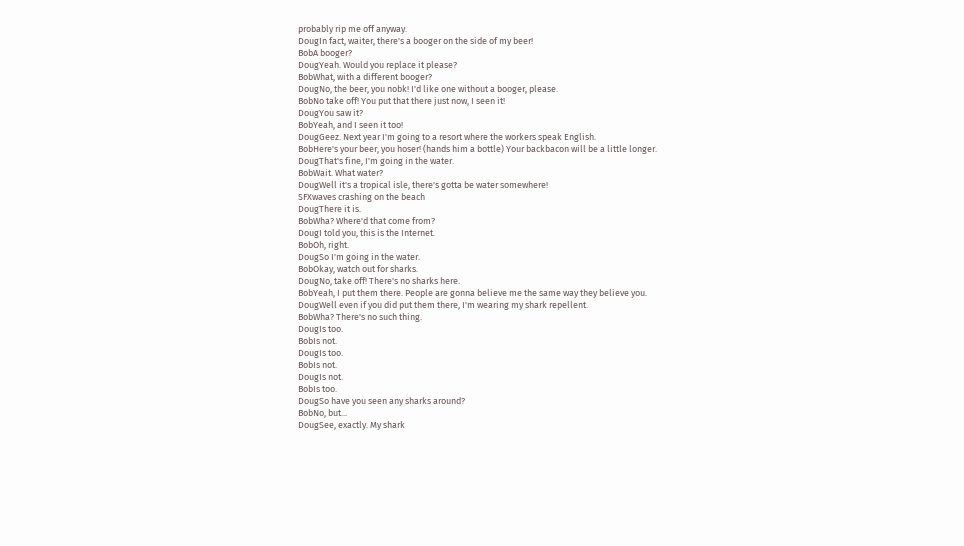probably rip me off anyway.
DougIn fact, waiter, there's a booger on the side of my beer!
BobA booger?
DougYeah. Would you replace it please?
BobWhat, with a different booger?
DougNo, the beer, you nobk! I'd like one without a booger, please.
BobNo take off! You put that there just now, I seen it!
DougYou saw it?
BobYeah, and I seen it too!
DougGeez. Next year I'm going to a resort where the workers speak English.
BobHere's your beer, you hoser! (hands him a bottle) Your backbacon will be a little longer.
DougThat's fine, I'm going in the water.
BobWait. What water?
DougWell it's a tropical isle, there's gotta be water somewhere!
SFXwaves crashing on the beach
DougThere it is.
BobWha? Where'd that come from?
DougI told you, this is the Internet.
BobOh, right.
DougSo I'm going in the water.
BobOkay, watch out for sharks.
DougNo, take off! There's no sharks here.
BobYeah, I put them there. People are gonna believe me the same way they believe you.
DougWell even if you did put them there, I'm wearing my shark repellent.
BobWha? There's no such thing.
DougIs too.
BobIs not.
DougIs too.
BobIs not.
DougIs not.
BobIs too.
DougSo have you seen any sharks around?
BobNo, but...
DougSee, exactly. My shark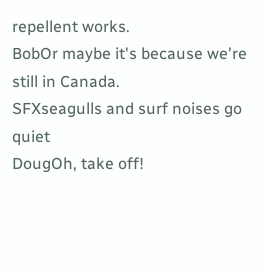repellent works.
BobOr maybe it's because we're still in Canada.
SFXseagulls and surf noises go quiet
DougOh, take off!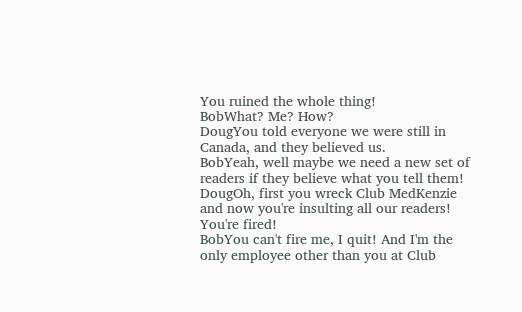You ruined the whole thing!
BobWhat? Me? How?
DougYou told everyone we were still in Canada, and they believed us.
BobYeah, well maybe we need a new set of readers if they believe what you tell them!
DougOh, first you wreck Club MedKenzie and now you're insulting all our readers! You're fired!
BobYou can't fire me, I quit! And I'm the only employee other than you at Club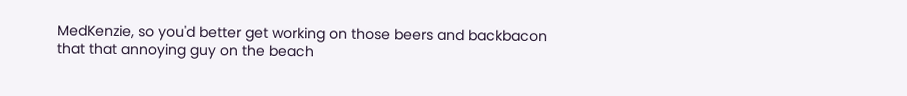MedKenzie, so you'd better get working on those beers and backbacon that that annoying guy on the beach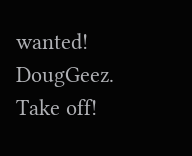wanted!
DougGeez. Take off!